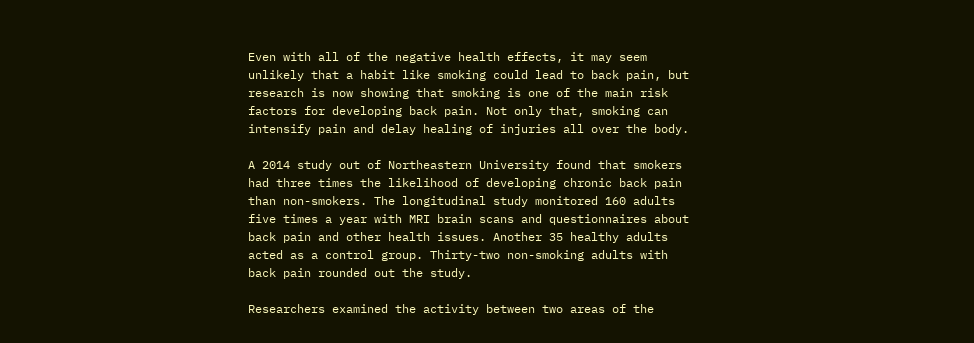Even with all of the negative health effects, it may seem unlikely that a habit like smoking could lead to back pain, but research is now showing that smoking is one of the main risk factors for developing back pain. Not only that, smoking can intensify pain and delay healing of injuries all over the body.

A 2014 study out of Northeastern University found that smokers had three times the likelihood of developing chronic back pain than non-smokers. The longitudinal study monitored 160 adults five times a year with MRI brain scans and questionnaires about back pain and other health issues. Another 35 healthy adults acted as a control group. Thirty-two non-smoking adults with back pain rounded out the study.

Researchers examined the activity between two areas of the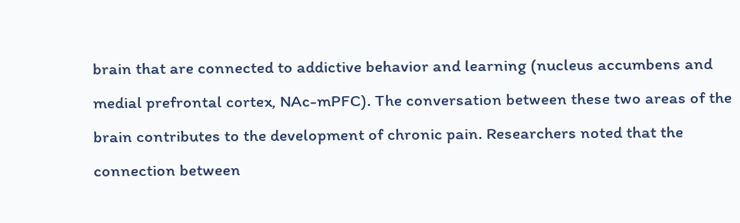brain that are connected to addictive behavior and learning (nucleus accumbens and medial prefrontal cortex, NAc-mPFC). The conversation between these two areas of the brain contributes to the development of chronic pain. Researchers noted that the connection between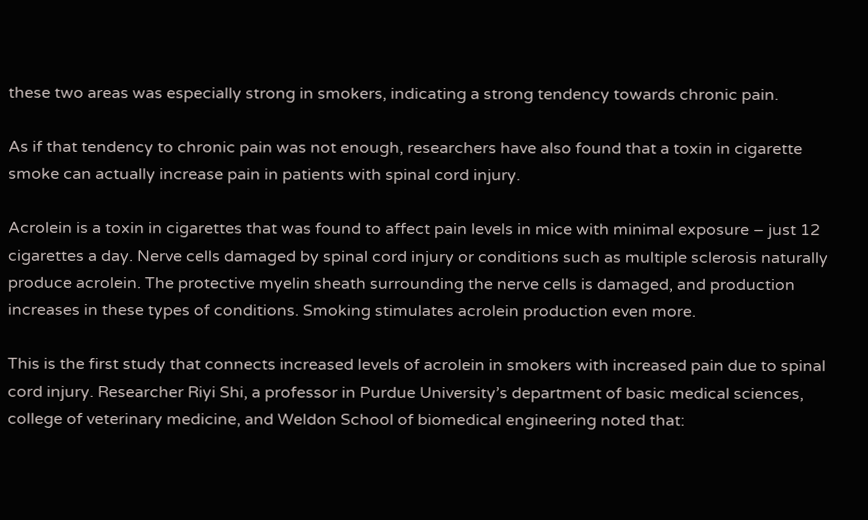these two areas was especially strong in smokers, indicating a strong tendency towards chronic pain.

As if that tendency to chronic pain was not enough, researchers have also found that a toxin in cigarette smoke can actually increase pain in patients with spinal cord injury.

Acrolein is a toxin in cigarettes that was found to affect pain levels in mice with minimal exposure – just 12 cigarettes a day. Nerve cells damaged by spinal cord injury or conditions such as multiple sclerosis naturally produce acrolein. The protective myelin sheath surrounding the nerve cells is damaged, and production increases in these types of conditions. Smoking stimulates acrolein production even more.

This is the first study that connects increased levels of acrolein in smokers with increased pain due to spinal cord injury. Researcher Riyi Shi, a professor in Purdue University’s department of basic medical sciences, college of veterinary medicine, and Weldon School of biomedical engineering noted that: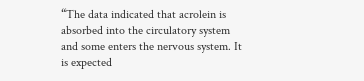“The data indicated that acrolein is absorbed into the circulatory system and some enters the nervous system. It is expected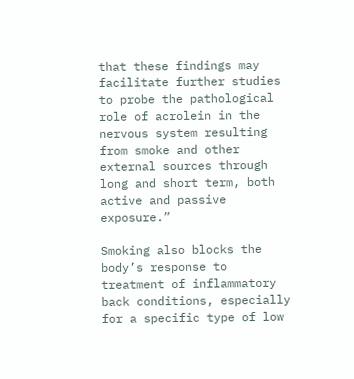that these findings may facilitate further studies to probe the pathological role of acrolein in the nervous system resulting from smoke and other external sources through long and short term, both active and passive exposure.”

Smoking also blocks the body’s response to treatment of inflammatory back conditions, especially for a specific type of low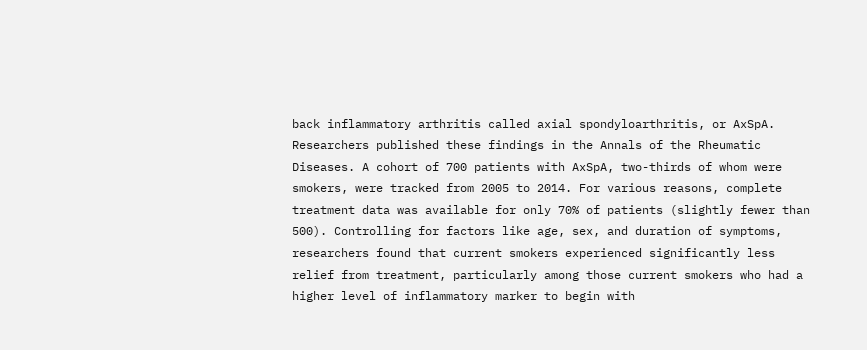back inflammatory arthritis called axial spondyloarthritis, or AxSpA. Researchers published these findings in the Annals of the Rheumatic Diseases. A cohort of 700 patients with AxSpA, two-thirds of whom were smokers, were tracked from 2005 to 2014. For various reasons, complete treatment data was available for only 70% of patients (slightly fewer than 500). Controlling for factors like age, sex, and duration of symptoms, researchers found that current smokers experienced significantly less relief from treatment, particularly among those current smokers who had a higher level of inflammatory marker to begin with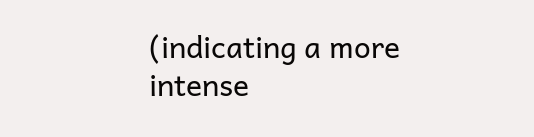(indicating a more intense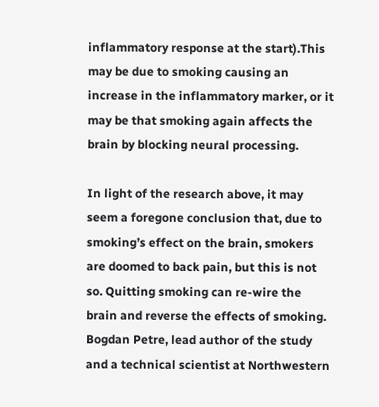inflammatory response at the start).This may be due to smoking causing an increase in the inflammatory marker, or it may be that smoking again affects the brain by blocking neural processing.

In light of the research above, it may seem a foregone conclusion that, due to smoking’s effect on the brain, smokers are doomed to back pain, but this is not so. Quitting smoking can re-wire the brain and reverse the effects of smoking. Bogdan Petre, lead author of the study and a technical scientist at Northwestern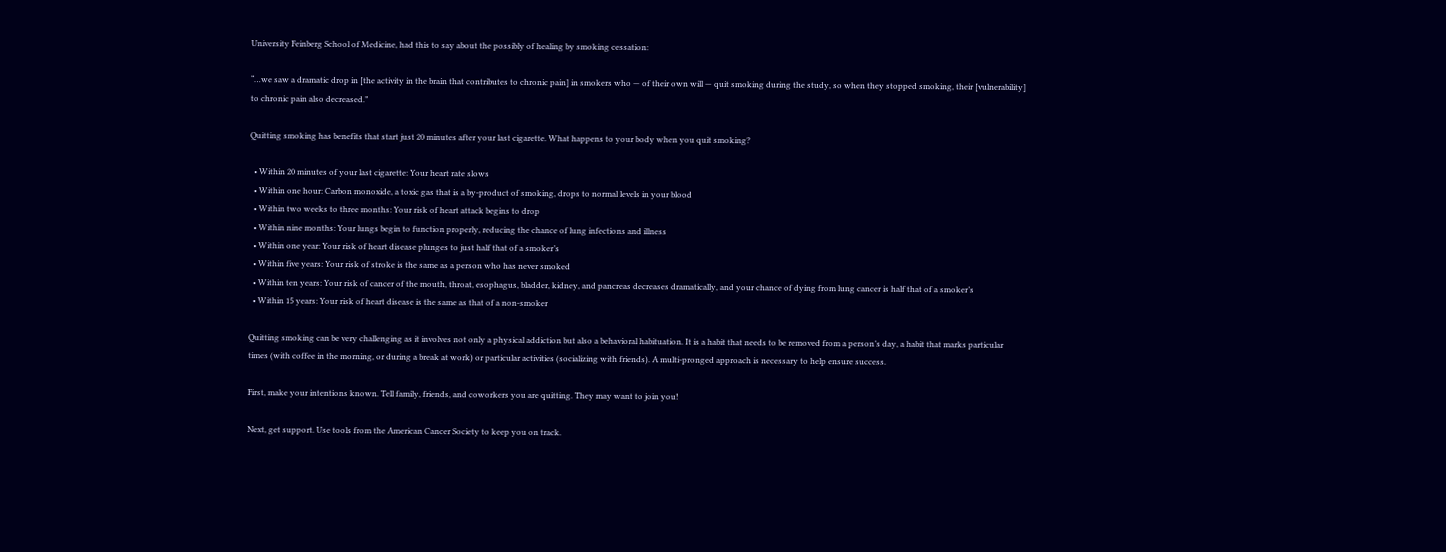University Feinberg School of Medicine, had this to say about the possibly of healing by smoking cessation:

“…we saw a dramatic drop in [the activity in the brain that contributes to chronic pain] in smokers who — of their own will — quit smoking during the study, so when they stopped smoking, their [vulnerability] to chronic pain also decreased.”

Quitting smoking has benefits that start just 20 minutes after your last cigarette. What happens to your body when you quit smoking?

  • Within 20 minutes of your last cigarette: Your heart rate slows
  • Within one hour: Carbon monoxide, a toxic gas that is a by-product of smoking, drops to normal levels in your blood
  • Within two weeks to three months: Your risk of heart attack begins to drop
  • Within nine months: Your lungs begin to function properly, reducing the chance of lung infections and illness
  • Within one year: Your risk of heart disease plunges to just half that of a smoker’s
  • Within five years: Your risk of stroke is the same as a person who has never smoked
  • Within ten years: Your risk of cancer of the mouth, throat, esophagus, bladder, kidney, and pancreas decreases dramatically, and your chance of dying from lung cancer is half that of a smoker’s
  • Within 15 years: Your risk of heart disease is the same as that of a non-smoker

Quitting smoking can be very challenging as it involves not only a physical addiction but also a behavioral habituation. It is a habit that needs to be removed from a person’s day, a habit that marks particular times (with coffee in the morning, or during a break at work) or particular activities (socializing with friends). A multi-pronged approach is necessary to help ensure success.

First, make your intentions known. Tell family, friends, and coworkers you are quitting. They may want to join you!

Next, get support. Use tools from the American Cancer Society to keep you on track.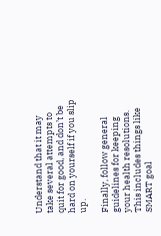Understand that it may take several attempts to quit for good, and don’t be hard on yourself if you slip up.

Finally, follow general guidelines for keeping your health resolutions. This includes things like SMART goal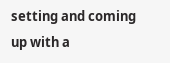setting and coming up with a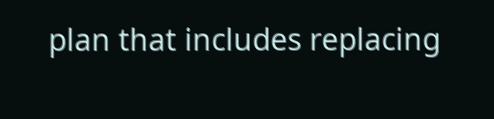plan that includes replacing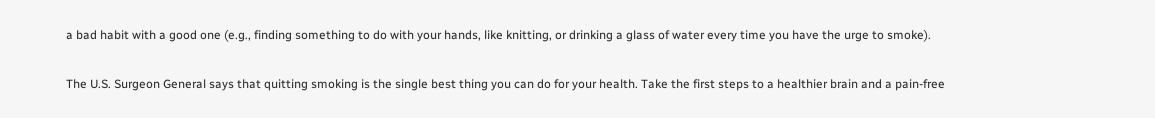a bad habit with a good one (e.g., finding something to do with your hands, like knitting, or drinking a glass of water every time you have the urge to smoke).

The U.S. Surgeon General says that quitting smoking is the single best thing you can do for your health. Take the first steps to a healthier brain and a pain-free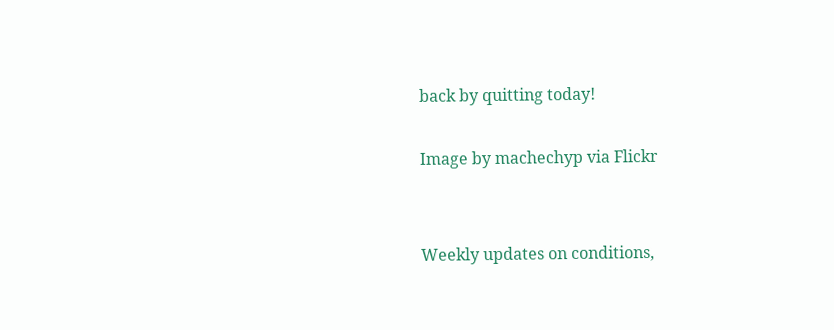back by quitting today!

Image by machechyp via Flickr


Weekly updates on conditions,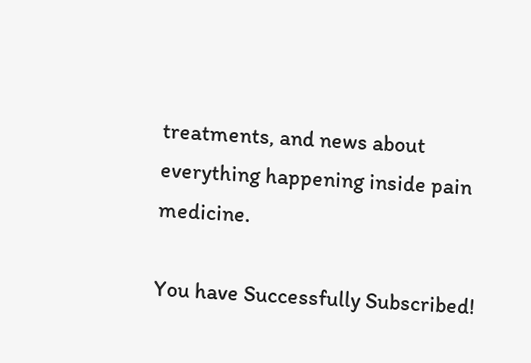treatments, and news about everything happening inside pain medicine.

You have Successfully Subscribed!